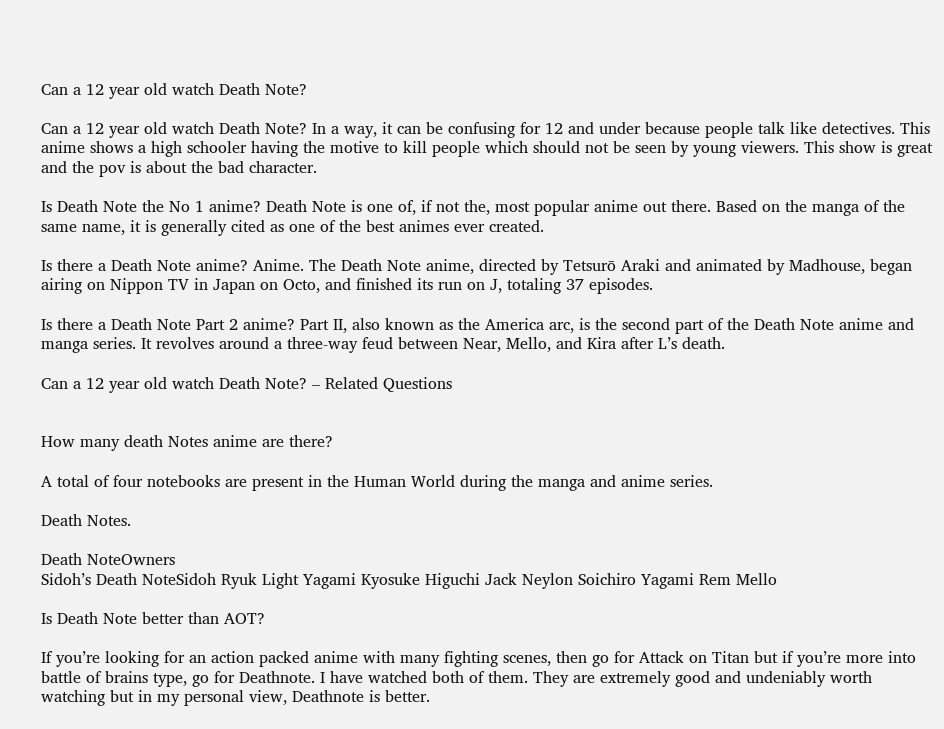Can a 12 year old watch Death Note?

Can a 12 year old watch Death Note? In a way, it can be confusing for 12 and under because people talk like detectives. This anime shows a high schooler having the motive to kill people which should not be seen by young viewers. This show is great and the pov is about the bad character.

Is Death Note the No 1 anime? Death Note is one of, if not the, most popular anime out there. Based on the manga of the same name, it is generally cited as one of the best animes ever created.

Is there a Death Note anime? Anime. The Death Note anime, directed by Tetsurō Araki and animated by Madhouse, began airing on Nippon TV in Japan on Octo, and finished its run on J, totaling 37 episodes.

Is there a Death Note Part 2 anime? Part II, also known as the America arc, is the second part of the Death Note anime and manga series. It revolves around a three-way feud between Near, Mello, and Kira after L’s death.

Can a 12 year old watch Death Note? – Related Questions


How many death Notes anime are there?

A total of four notebooks are present in the Human World during the manga and anime series.

Death Notes.

Death NoteOwners
Sidoh’s Death NoteSidoh Ryuk Light Yagami Kyosuke Higuchi Jack Neylon Soichiro Yagami Rem Mello

Is Death Note better than AOT?

If you’re looking for an action packed anime with many fighting scenes, then go for Attack on Titan but if you’re more into battle of brains type, go for Deathnote. I have watched both of them. They are extremely good and undeniably worth watching but in my personal view, Deathnote is better.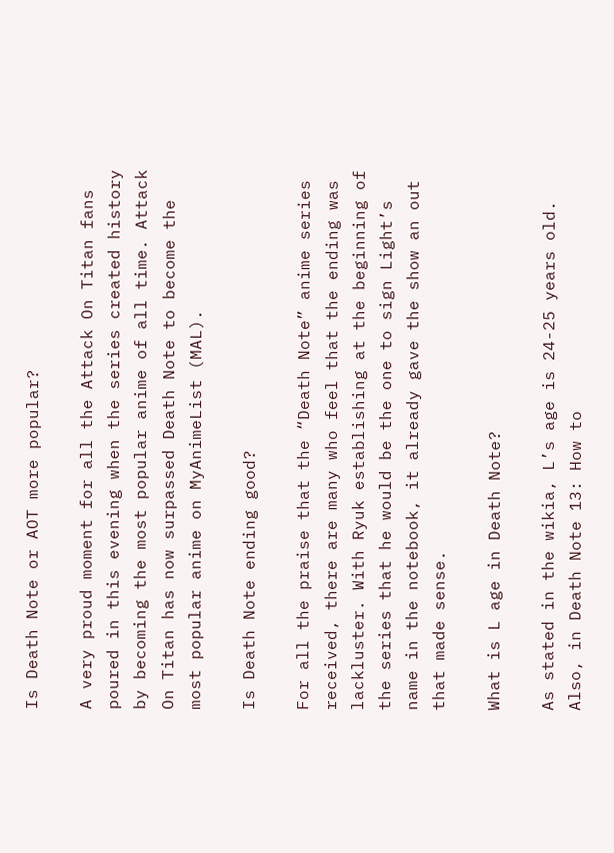Is Death Note or AOT more popular?

A very proud moment for all the Attack On Titan fans poured in this evening when the series created history by becoming the most popular anime of all time. Attack On Titan has now surpassed Death Note to become the most popular anime on MyAnimeList (MAL).

Is Death Note ending good?

For all the praise that the “Death Note” anime series received, there are many who feel that the ending was lackluster. With Ryuk establishing at the beginning of the series that he would be the one to sign Light’s name in the notebook, it already gave the show an out that made sense.

What is L age in Death Note?

As stated in the wikia, L’s age is 24-25 years old. Also, in Death Note 13: How to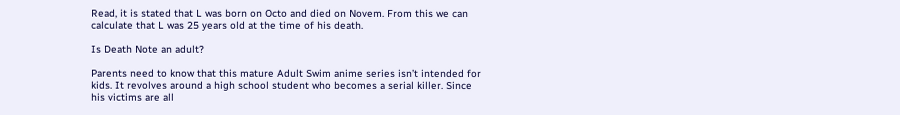Read, it is stated that L was born on Octo and died on Novem. From this we can calculate that L was 25 years old at the time of his death.

Is Death Note an adult?

Parents need to know that this mature Adult Swim anime series isn’t intended for kids. It revolves around a high school student who becomes a serial killer. Since his victims are all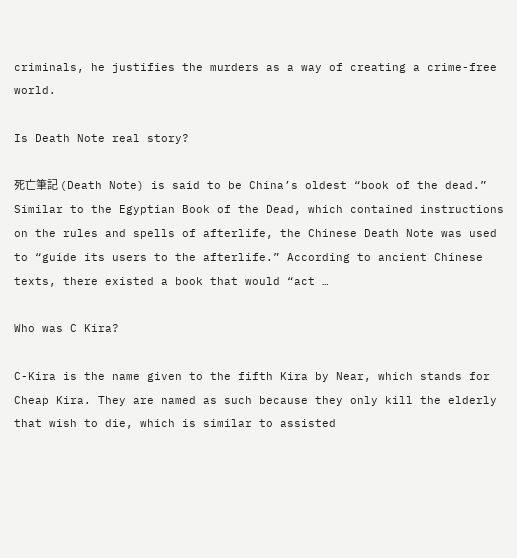criminals, he justifies the murders as a way of creating a crime-free world.

Is Death Note real story?

死亡筆記 (Death Note) is said to be China’s oldest “book of the dead.” Similar to the Egyptian Book of the Dead, which contained instructions on the rules and spells of afterlife, the Chinese Death Note was used to “guide its users to the afterlife.” According to ancient Chinese texts, there existed a book that would “act …

Who was C Kira?

C-Kira is the name given to the fifth Kira by Near, which stands for Cheap Kira. They are named as such because they only kill the elderly that wish to die, which is similar to assisted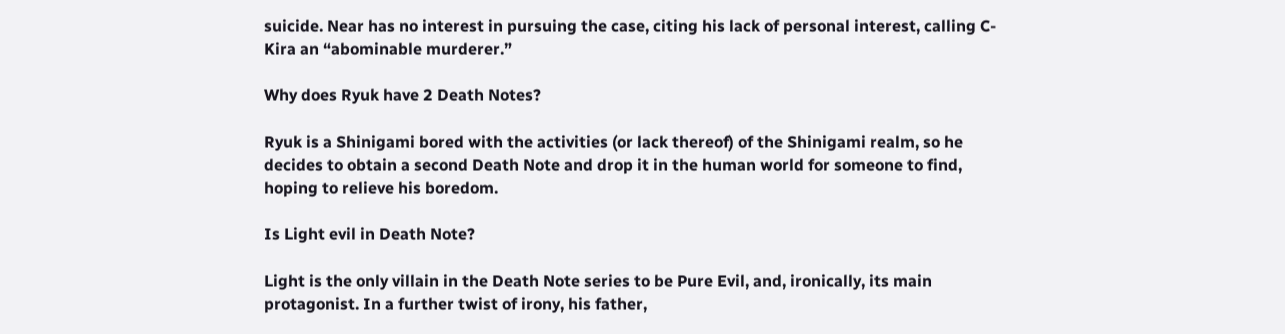suicide. Near has no interest in pursuing the case, citing his lack of personal interest, calling C-Kira an “abominable murderer.”

Why does Ryuk have 2 Death Notes?

Ryuk is a Shinigami bored with the activities (or lack thereof) of the Shinigami realm, so he decides to obtain a second Death Note and drop it in the human world for someone to find, hoping to relieve his boredom.

Is Light evil in Death Note?

Light is the only villain in the Death Note series to be Pure Evil, and, ironically, its main protagonist. In a further twist of irony, his father,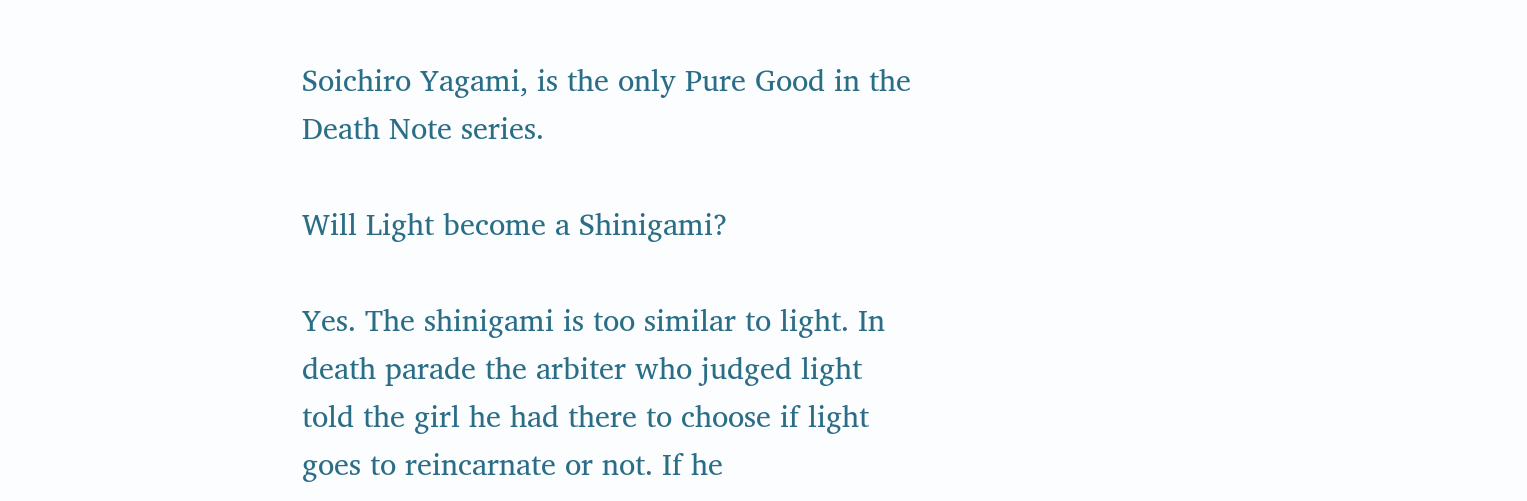Soichiro Yagami, is the only Pure Good in the Death Note series.

Will Light become a Shinigami?

Yes. The shinigami is too similar to light. In death parade the arbiter who judged light told the girl he had there to choose if light goes to reincarnate or not. If he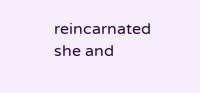reincarnated she and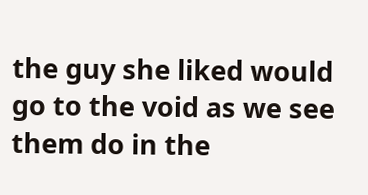the guy she liked would go to the void as we see them do in the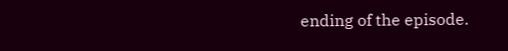ending of the episode.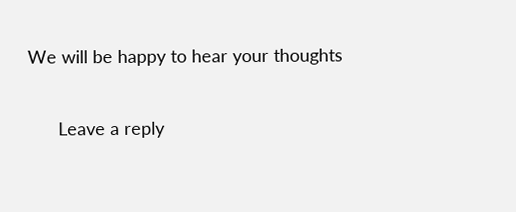We will be happy to hear your thoughts

      Leave a reply